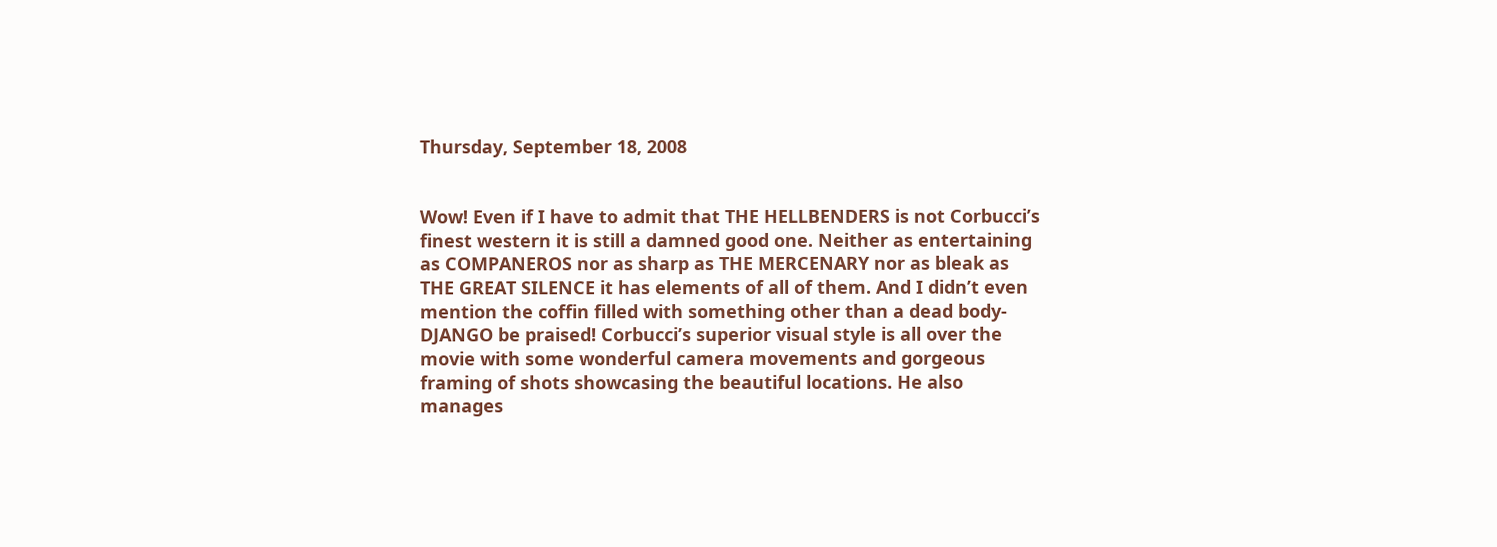Thursday, September 18, 2008


Wow! Even if I have to admit that THE HELLBENDERS is not Corbucci’s finest western it is still a damned good one. Neither as entertaining as COMPANEROS nor as sharp as THE MERCENARY nor as bleak as THE GREAT SILENCE it has elements of all of them. And I didn’t even mention the coffin filled with something other than a dead body- DJANGO be praised! Corbucci’s superior visual style is all over the movie with some wonderful camera movements and gorgeous framing of shots showcasing the beautiful locations. He also manages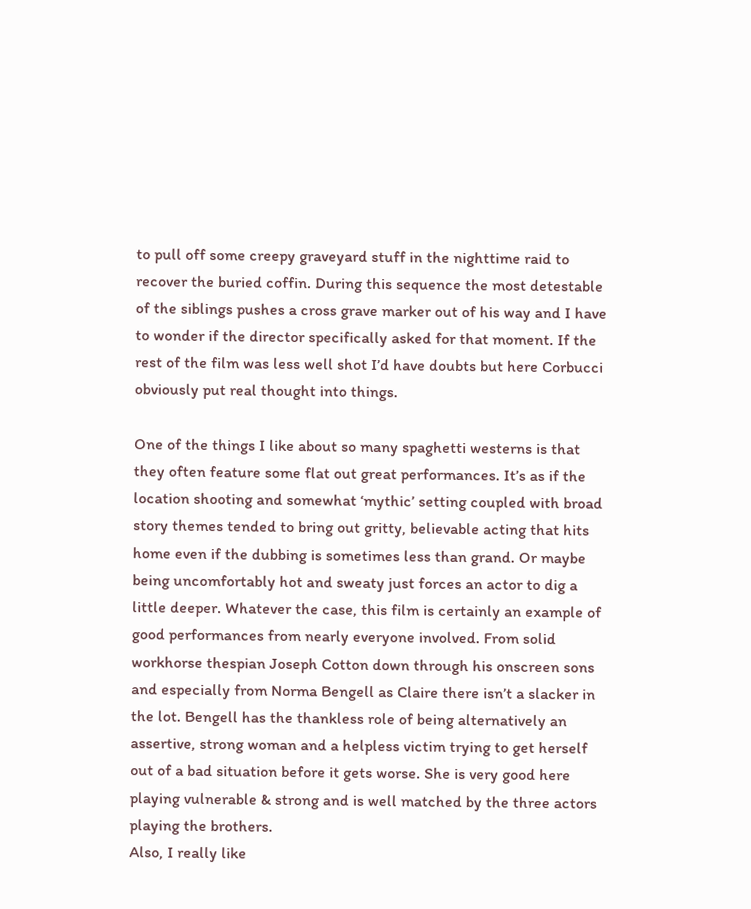to pull off some creepy graveyard stuff in the nighttime raid to recover the buried coffin. During this sequence the most detestable of the siblings pushes a cross grave marker out of his way and I have to wonder if the director specifically asked for that moment. If the rest of the film was less well shot I’d have doubts but here Corbucci obviously put real thought into things.

One of the things I like about so many spaghetti westerns is that they often feature some flat out great performances. It’s as if the location shooting and somewhat ‘mythic’ setting coupled with broad story themes tended to bring out gritty, believable acting that hits home even if the dubbing is sometimes less than grand. Or maybe being uncomfortably hot and sweaty just forces an actor to dig a little deeper. Whatever the case, this film is certainly an example of good performances from nearly everyone involved. From solid workhorse thespian Joseph Cotton down through his onscreen sons and especially from Norma Bengell as Claire there isn’t a slacker in the lot. Bengell has the thankless role of being alternatively an assertive, strong woman and a helpless victim trying to get herself out of a bad situation before it gets worse. She is very good here playing vulnerable & strong and is well matched by the three actors playing the brothers.
Also, I really like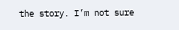the story. I’m not sure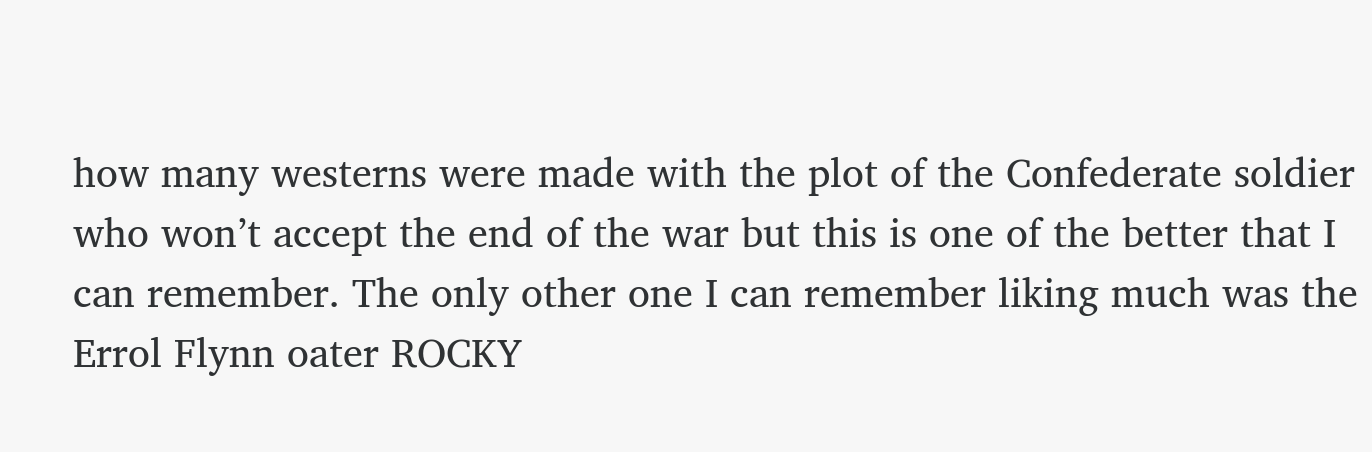how many westerns were made with the plot of the Confederate soldier who won’t accept the end of the war but this is one of the better that I can remember. The only other one I can remember liking much was the Errol Flynn oater ROCKY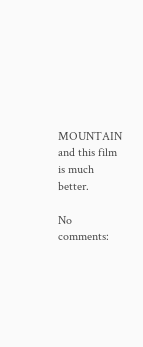MOUNTAIN and this film is much better.

No comments: